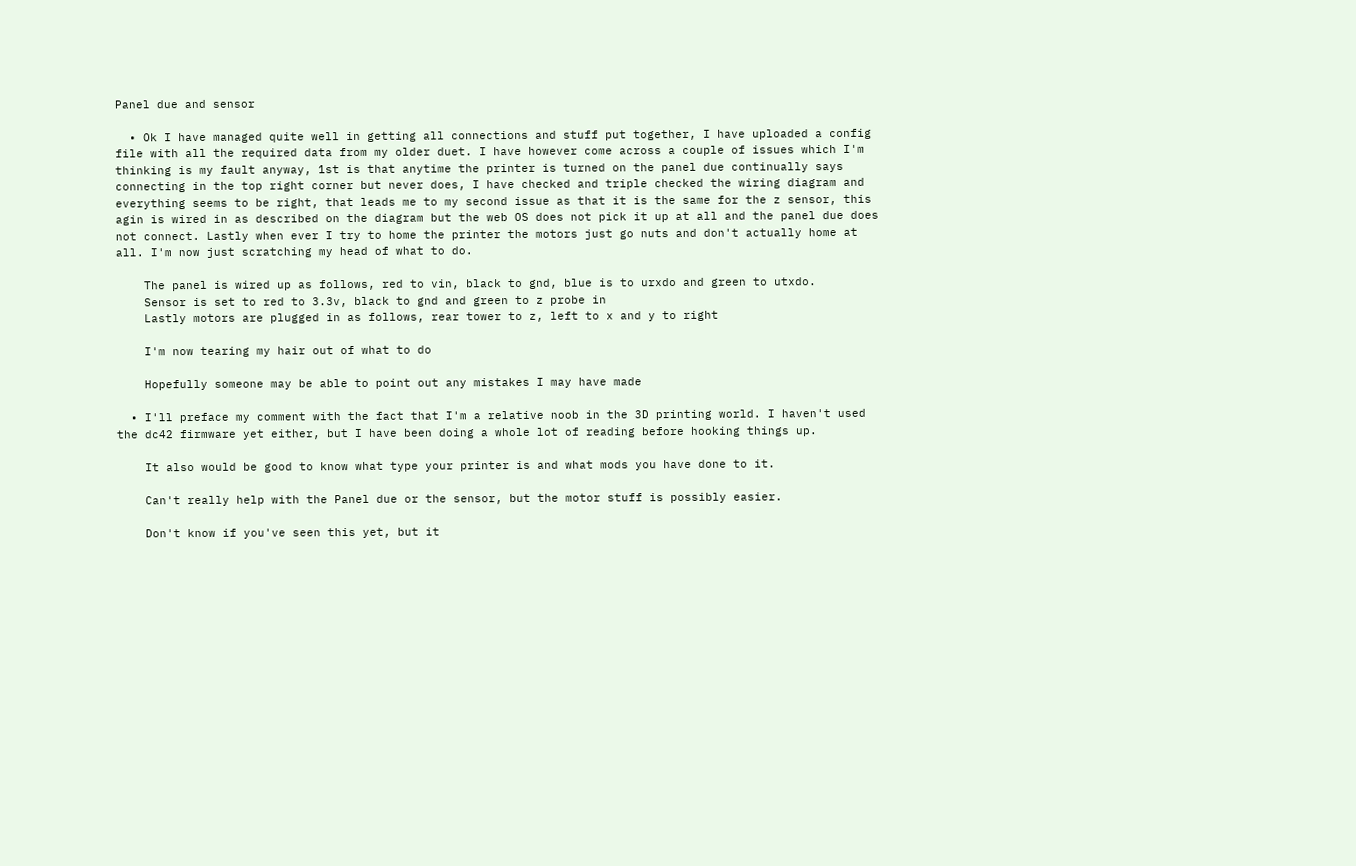Panel due and sensor

  • Ok I have managed quite well in getting all connections and stuff put together, I have uploaded a config file with all the required data from my older duet. I have however come across a couple of issues which I'm thinking is my fault anyway, 1st is that anytime the printer is turned on the panel due continually says connecting in the top right corner but never does, I have checked and triple checked the wiring diagram and everything seems to be right, that leads me to my second issue as that it is the same for the z sensor, this agin is wired in as described on the diagram but the web OS does not pick it up at all and the panel due does not connect. Lastly when ever I try to home the printer the motors just go nuts and don't actually home at all. I'm now just scratching my head of what to do.

    The panel is wired up as follows, red to vin, black to gnd, blue is to urxdo and green to utxdo.
    Sensor is set to red to 3.3v, black to gnd and green to z probe in
    Lastly motors are plugged in as follows, rear tower to z, left to x and y to right

    I'm now tearing my hair out of what to do

    Hopefully someone may be able to point out any mistakes I may have made

  • I'll preface my comment with the fact that I'm a relative noob in the 3D printing world. I haven't used the dc42 firmware yet either, but I have been doing a whole lot of reading before hooking things up.

    It also would be good to know what type your printer is and what mods you have done to it.

    Can't really help with the Panel due or the sensor, but the motor stuff is possibly easier.

    Don't know if you've seen this yet, but it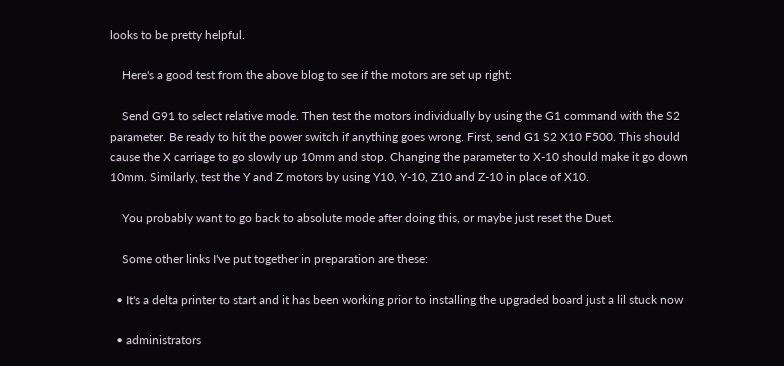looks to be pretty helpful.

    Here's a good test from the above blog to see if the motors are set up right:

    Send G91 to select relative mode. Then test the motors individually by using the G1 command with the S2 parameter. Be ready to hit the power switch if anything goes wrong. First, send G1 S2 X10 F500. This should cause the X carriage to go slowly up 10mm and stop. Changing the parameter to X-10 should make it go down 10mm. Similarly, test the Y and Z motors by using Y10, Y-10, Z10 and Z-10 in place of X10.

    You probably want to go back to absolute mode after doing this, or maybe just reset the Duet.

    Some other links I've put together in preparation are these:

  • It's a delta printer to start and it has been working prior to installing the upgraded board just a lil stuck now

  • administrators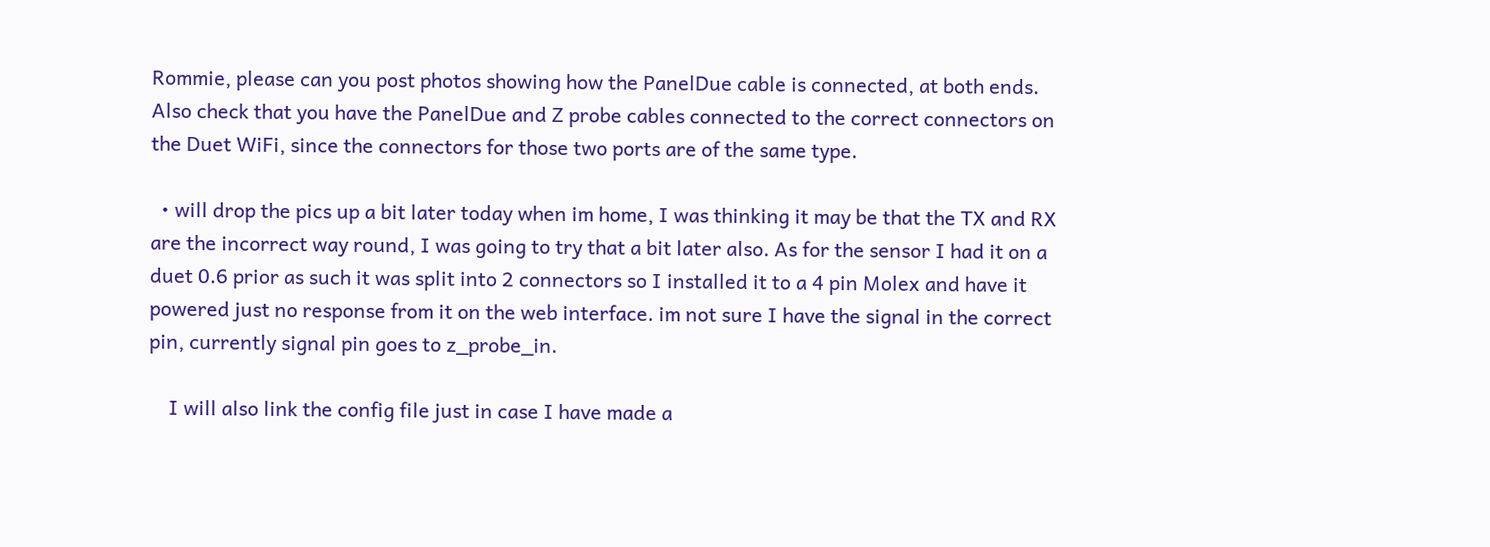Rommie, please can you post photos showing how the PanelDue cable is connected, at both ends. Also check that you have the PanelDue and Z probe cables connected to the correct connectors on the Duet WiFi, since the connectors for those two ports are of the same type.

  • will drop the pics up a bit later today when im home, I was thinking it may be that the TX and RX are the incorrect way round, I was going to try that a bit later also. As for the sensor I had it on a duet 0.6 prior as such it was split into 2 connectors so I installed it to a 4 pin Molex and have it powered just no response from it on the web interface. im not sure I have the signal in the correct pin, currently signal pin goes to z_probe_in.

    I will also link the config file just in case I have made a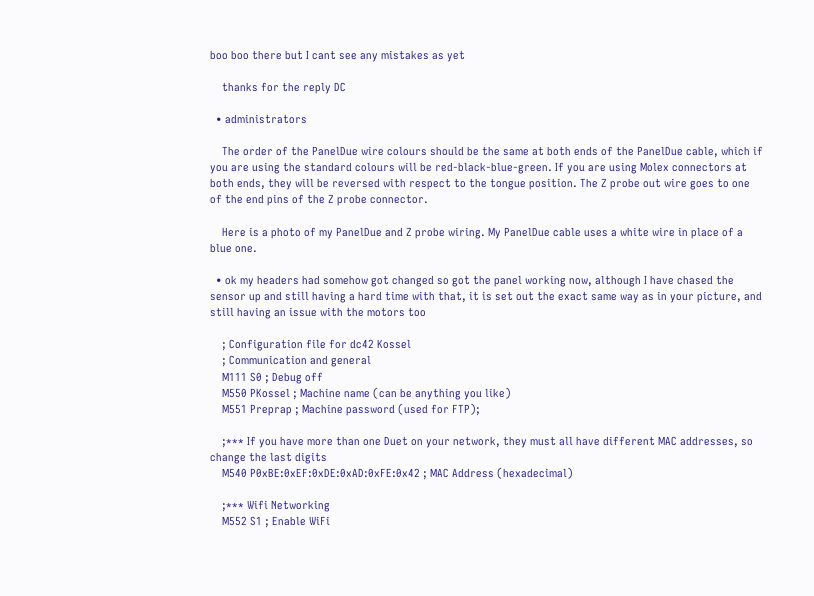boo boo there but I cant see any mistakes as yet

    thanks for the reply DC

  • administrators

    The order of the PanelDue wire colours should be the same at both ends of the PanelDue cable, which if you are using the standard colours will be red-black-blue-green. If you are using Molex connectors at both ends, they will be reversed with respect to the tongue position. The Z probe out wire goes to one of the end pins of the Z probe connector.

    Here is a photo of my PanelDue and Z probe wiring. My PanelDue cable uses a white wire in place of a blue one.

  • ok my headers had somehow got changed so got the panel working now, although I have chased the sensor up and still having a hard time with that, it is set out the exact same way as in your picture, and still having an issue with the motors too

    ; Configuration file for dc42 Kossel
    ; Communication and general
    M111 S0 ; Debug off
    M550 PKossel ; Machine name (can be anything you like)
    M551 Preprap ; Machine password (used for FTP);

    ;*** If you have more than one Duet on your network, they must all have different MAC addresses, so change the last digits
    M540 P0xBE:0xEF:0xDE:0xAD:0xFE:0x42 ; MAC Address (hexadecimal)

    ;*** Wifi Networking
    M552 S1 ; Enable WiFi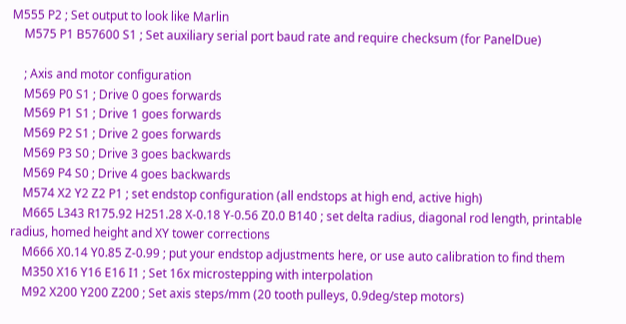M555 P2 ; Set output to look like Marlin
    M575 P1 B57600 S1 ; Set auxiliary serial port baud rate and require checksum (for PanelDue)

    ; Axis and motor configuration
    M569 P0 S1 ; Drive 0 goes forwards
    M569 P1 S1 ; Drive 1 goes forwards
    M569 P2 S1 ; Drive 2 goes forwards
    M569 P3 S0 ; Drive 3 goes backwards
    M569 P4 S0 ; Drive 4 goes backwards
    M574 X2 Y2 Z2 P1 ; set endstop configuration (all endstops at high end, active high)
    M665 L343 R175.92 H251.28 X-0.18 Y-0.56 Z0.0 B140 ; set delta radius, diagonal rod length, printable radius, homed height and XY tower corrections
    M666 X0.14 Y0.85 Z-0.99 ; put your endstop adjustments here, or use auto calibration to find them
    M350 X16 Y16 E16 I1 ; Set 16x microstepping with interpolation
    M92 X200 Y200 Z200 ; Set axis steps/mm (20 tooth pulleys, 0.9deg/step motors)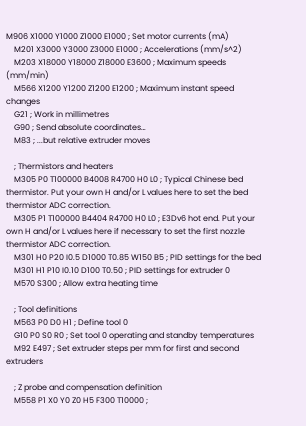M906 X1000 Y1000 Z1000 E1000 ; Set motor currents (mA)
    M201 X3000 Y3000 Z3000 E1000 ; Accelerations (mm/s^2)
    M203 X18000 Y18000 Z18000 E3600 ; Maximum speeds (mm/min)
    M566 X1200 Y1200 Z1200 E1200 ; Maximum instant speed changes
    G21 ; Work in millimetres
    G90 ; Send absolute coordinates…
    M83 ; ...but relative extruder moves

    ; Thermistors and heaters
    M305 P0 T100000 B4008 R4700 H0 L0 ; Typical Chinese bed thermistor. Put your own H and/or L values here to set the bed thermistor ADC correction.
    M305 P1 T100000 B4404 R4700 H0 L0 ; E3Dv6 hot end. Put your own H and/or L values here if necessary to set the first nozzle thermistor ADC correction.
    M301 H0 P20 I0.5 D1000 T0.85 W150 B5 ; PID settings for the bed
    M301 H1 P10 I0.10 D100 T0.50 ; PID settings for extruder 0
    M570 S300 ; Allow extra heating time

    ; Tool definitions
    M563 P0 D0 H1 ; Define tool 0
    G10 P0 S0 R0 ; Set tool 0 operating and standby temperatures
    M92 E497 ; Set extruder steps per mm for first and second extruders

    ; Z probe and compensation definition
    M558 P1 X0 Y0 Z0 H5 F300 T10000 ;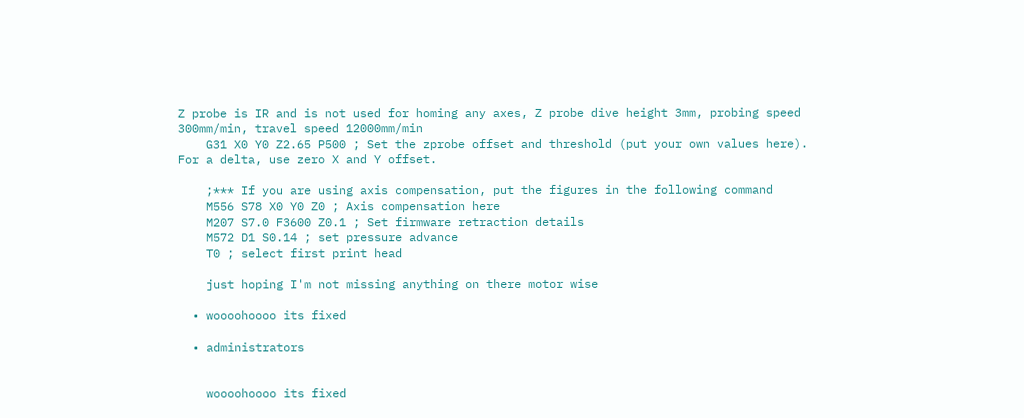Z probe is IR and is not used for homing any axes, Z probe dive height 3mm, probing speed 300mm/min, travel speed 12000mm/min
    G31 X0 Y0 Z2.65 P500 ; Set the zprobe offset and threshold (put your own values here). For a delta, use zero X and Y offset.

    ;*** If you are using axis compensation, put the figures in the following command
    M556 S78 X0 Y0 Z0 ; Axis compensation here
    M207 S7.0 F3600 Z0.1 ; Set firmware retraction details
    M572 D1 S0.14 ; set pressure advance
    T0 ; select first print head

    just hoping I'm not missing anything on there motor wise

  • woooohoooo its fixed

  • administrators


    woooohoooo its fixed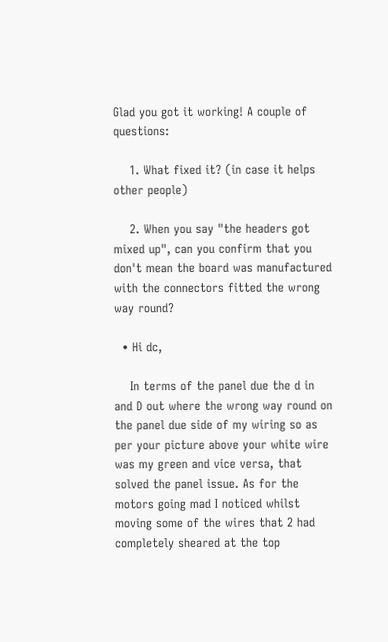Glad you got it working! A couple of questions:

    1. What fixed it? (in case it helps other people)

    2. When you say "the headers got mixed up", can you confirm that you don't mean the board was manufactured with the connectors fitted the wrong way round?

  • Hi dc,

    In terms of the panel due the d in and D out where the wrong way round on the panel due side of my wiring so as per your picture above your white wire was my green and vice versa, that solved the panel issue. As for the motors going mad I noticed whilst moving some of the wires that 2 had completely sheared at the top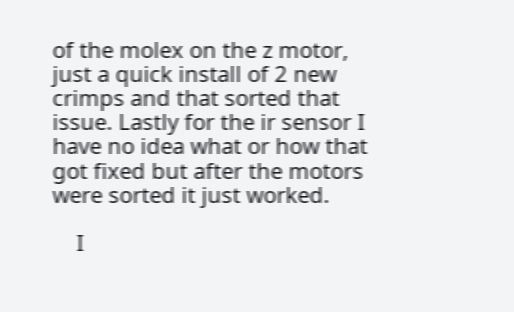of the molex on the z motor, just a quick install of 2 new crimps and that sorted that issue. Lastly for the ir sensor I have no idea what or how that got fixed but after the motors were sorted it just worked.

    I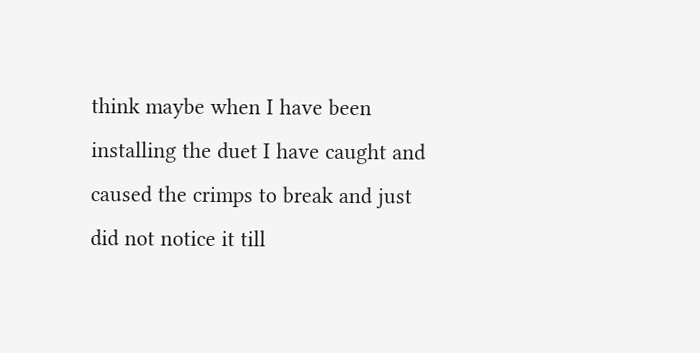think maybe when I have been installing the duet I have caught and caused the crimps to break and just did not notice it till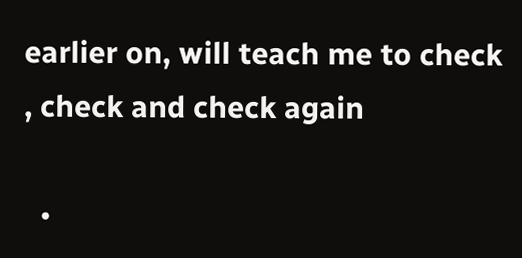earlier on, will teach me to check , check and check again

  •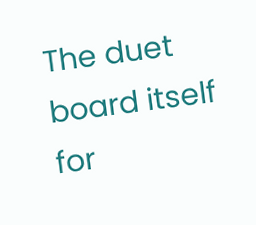The duet board itself for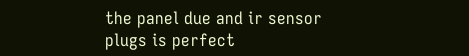the panel due and ir sensor plugs is perfect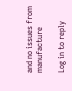and no issues from manufacture

Log in to reply